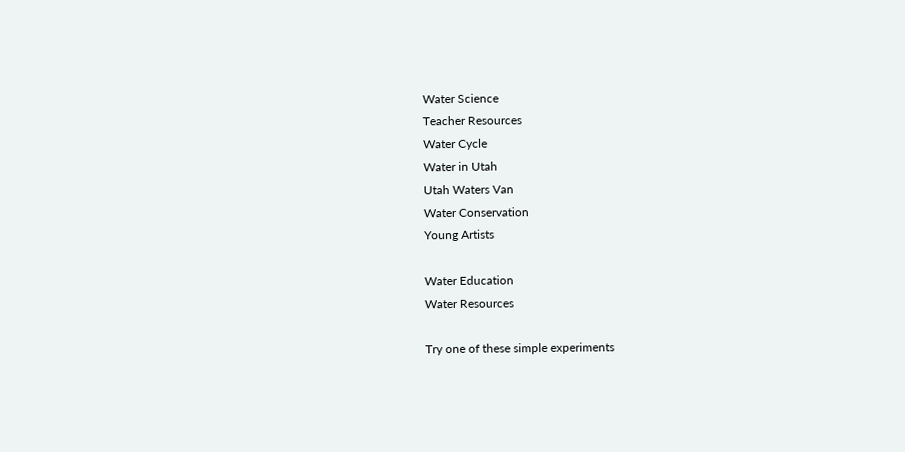Water Science
Teacher Resources
Water Cycle
Water in Utah
Utah Waters Van
Water Conservation
Young Artists

Water Education
Water Resources

Try one of these simple experiments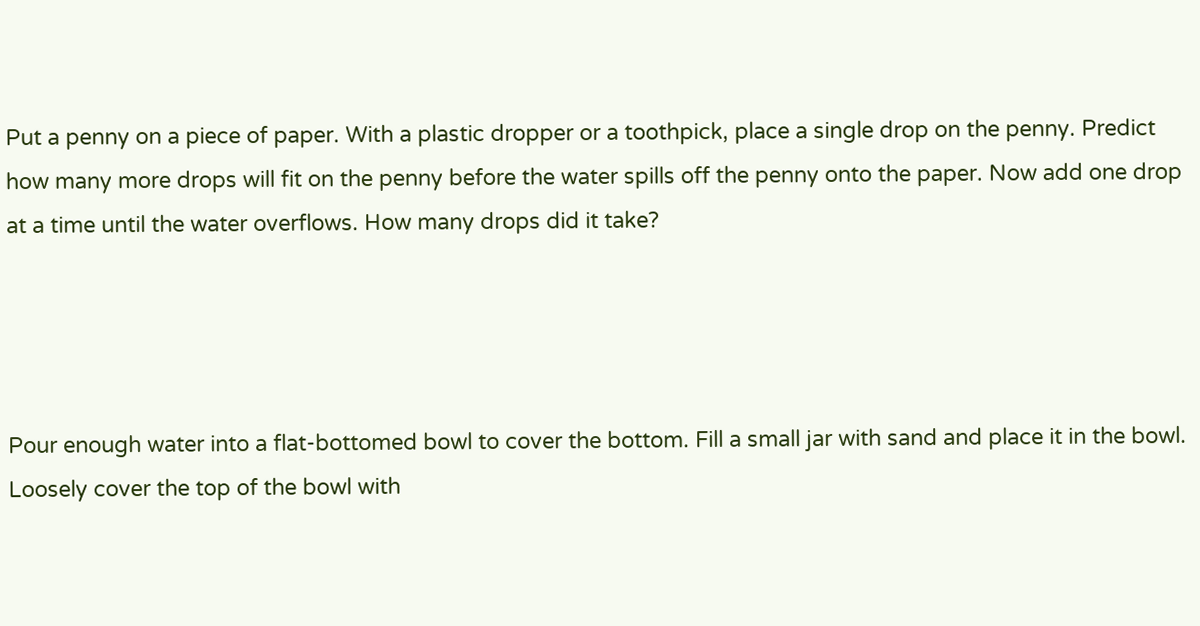Put a penny on a piece of paper. With a plastic dropper or a toothpick, place a single drop on the penny. Predict how many more drops will fit on the penny before the water spills off the penny onto the paper. Now add one drop at a time until the water overflows. How many drops did it take?




Pour enough water into a flat-bottomed bowl to cover the bottom. Fill a small jar with sand and place it in the bowl. Loosely cover the top of the bowl with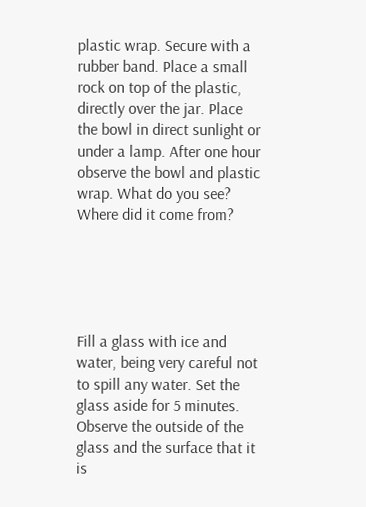plastic wrap. Secure with a rubber band. Place a small rock on top of the plastic, directly over the jar. Place the bowl in direct sunlight or under a lamp. After one hour observe the bowl and plastic wrap. What do you see? Where did it come from?





Fill a glass with ice and water, being very careful not to spill any water. Set the glass aside for 5 minutes. Observe the outside of the glass and the surface that it is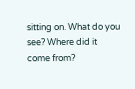sitting on. What do you see? Where did it come from?